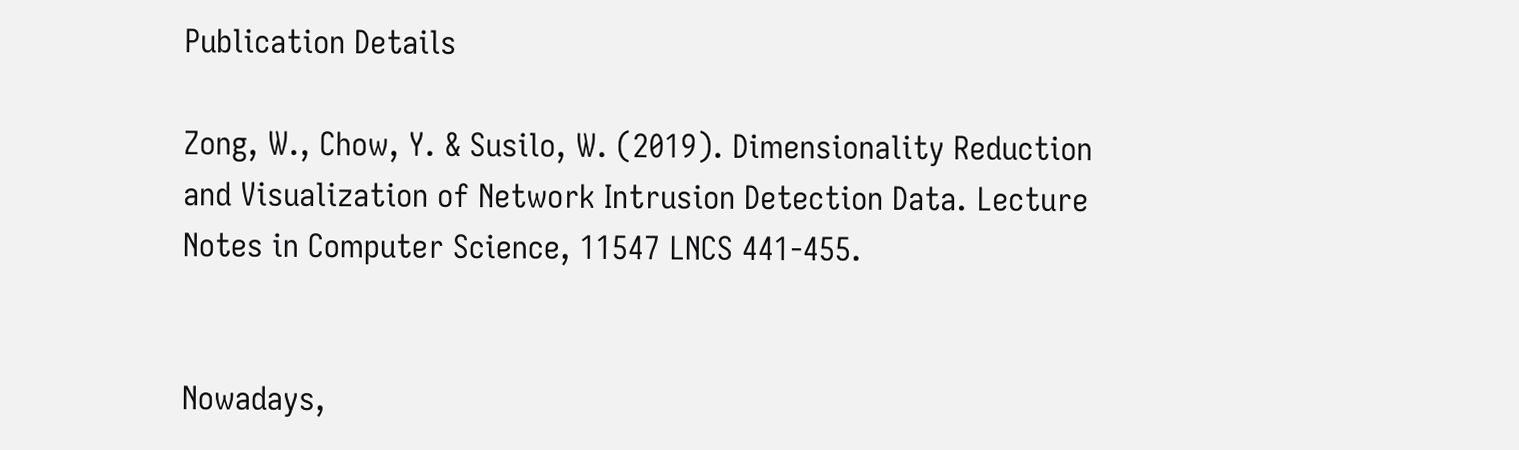Publication Details

Zong, W., Chow, Y. & Susilo, W. (2019). Dimensionality Reduction and Visualization of Network Intrusion Detection Data. Lecture Notes in Computer Science, 11547 LNCS 441-455.


Nowadays,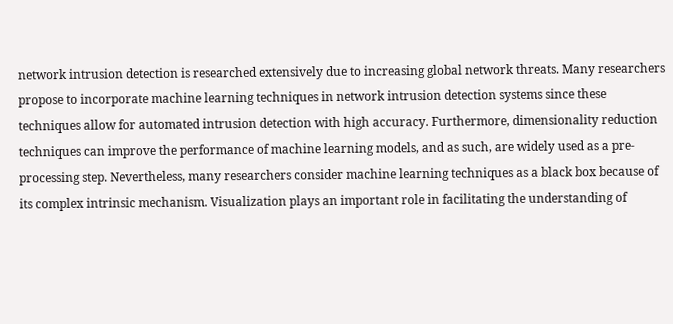network intrusion detection is researched extensively due to increasing global network threats. Many researchers propose to incorporate machine learning techniques in network intrusion detection systems since these techniques allow for automated intrusion detection with high accuracy. Furthermore, dimensionality reduction techniques can improve the performance of machine learning models, and as such, are widely used as a pre-processing step. Nevertheless, many researchers consider machine learning techniques as a black box because of its complex intrinsic mechanism. Visualization plays an important role in facilitating the understanding of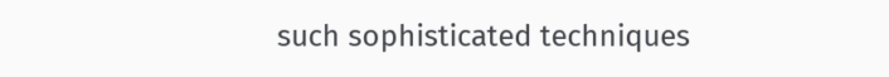such sophisticated techniques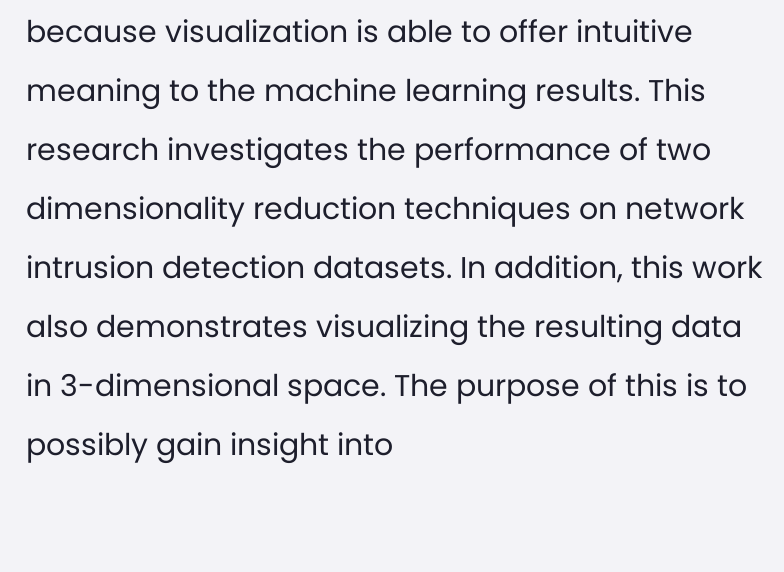because visualization is able to offer intuitive meaning to the machine learning results. This research investigates the performance of two dimensionality reduction techniques on network intrusion detection datasets. In addition, this work also demonstrates visualizing the resulting data in 3-dimensional space. The purpose of this is to possibly gain insight into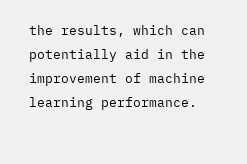the results, which can potentially aid in the improvement of machine learning performance.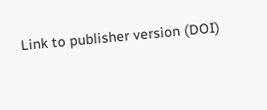Link to publisher version (DOI)